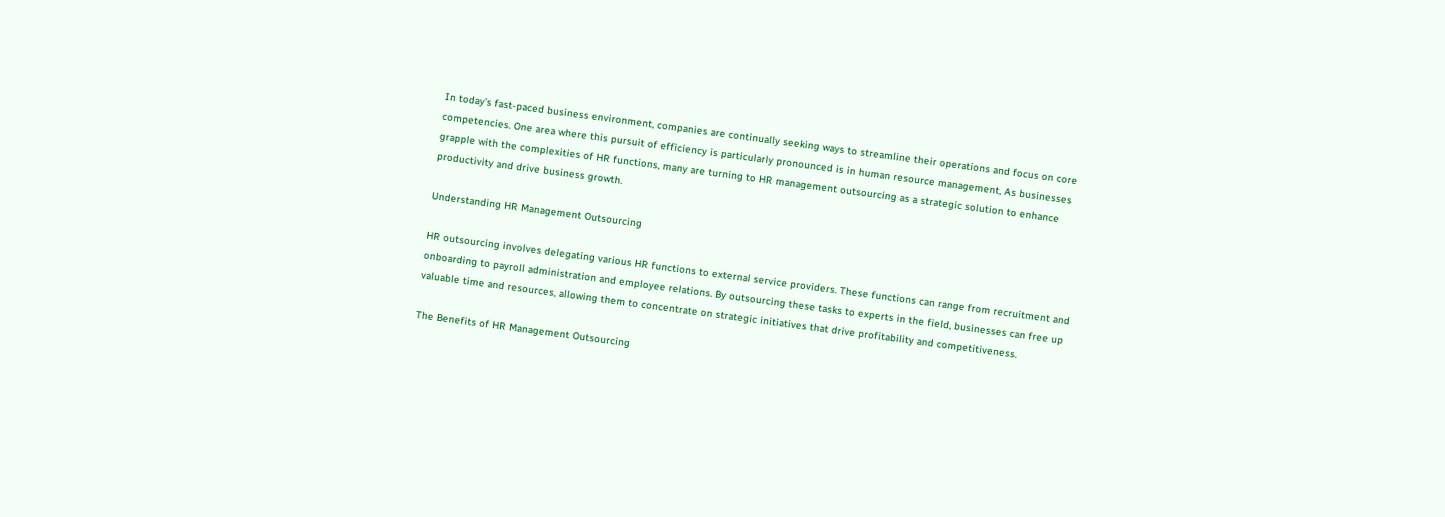In today’s fast-paced business environment, companies are continually seeking ways to streamline their operations and focus on core competencies. One area where this pursuit of efficiency is particularly pronounced is in human resource management, As businesses grapple with the complexities of HR functions, many are turning to HR management outsourcing as a strategic solution to enhance productivity and drive business growth.

Understanding HR Management Outsourcing

HR outsourcing involves delegating various HR functions to external service providers. These functions can range from recruitment and onboarding to payroll administration and employee relations. By outsourcing these tasks to experts in the field, businesses can free up valuable time and resources, allowing them to concentrate on strategic initiatives that drive profitability and competitiveness.

The Benefits of HR Management Outsourcing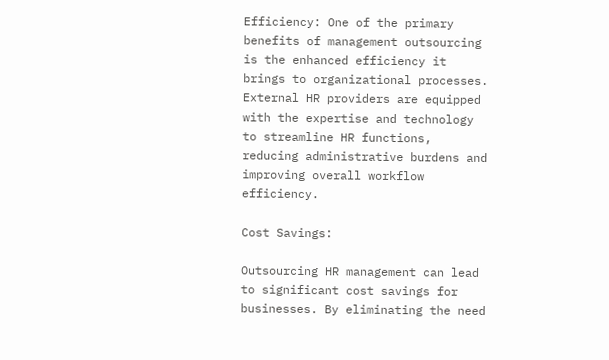Efficiency: One of the primary benefits of management outsourcing is the enhanced efficiency it brings to organizational processes. External HR providers are equipped with the expertise and technology to streamline HR functions, reducing administrative burdens and improving overall workflow efficiency.

Cost Savings:

Outsourcing HR management can lead to significant cost savings for businesses. By eliminating the need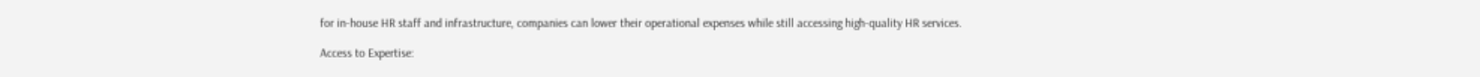for in-house HR staff and infrastructure, companies can lower their operational expenses while still accessing high-quality HR services.

Access to Expertise: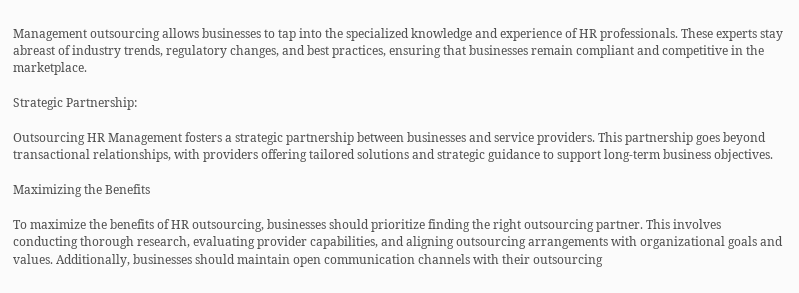Management outsourcing allows businesses to tap into the specialized knowledge and experience of HR professionals. These experts stay abreast of industry trends, regulatory changes, and best practices, ensuring that businesses remain compliant and competitive in the marketplace.

Strategic Partnership:

Outsourcing HR Management fosters a strategic partnership between businesses and service providers. This partnership goes beyond transactional relationships, with providers offering tailored solutions and strategic guidance to support long-term business objectives.

Maximizing the Benefits

To maximize the benefits of HR outsourcing, businesses should prioritize finding the right outsourcing partner. This involves conducting thorough research, evaluating provider capabilities, and aligning outsourcing arrangements with organizational goals and values. Additionally, businesses should maintain open communication channels with their outsourcing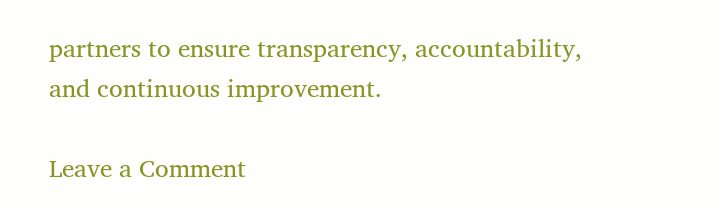partners to ensure transparency, accountability, and continuous improvement.

Leave a Comment